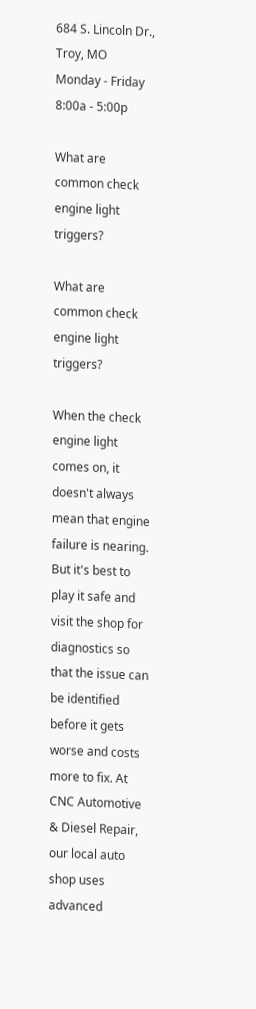684 S. Lincoln Dr., Troy, MO
Monday - Friday 8:00a - 5:00p

What are common check engine light triggers?

What are common check engine light triggers?

When the check engine light comes on, it doesn't always mean that engine failure is nearing. But it's best to play it safe and visit the shop for diagnostics so that the issue can be identified before it gets worse and costs more to fix. At CNC Automotive & Diesel Repair, our local auto shop uses advanced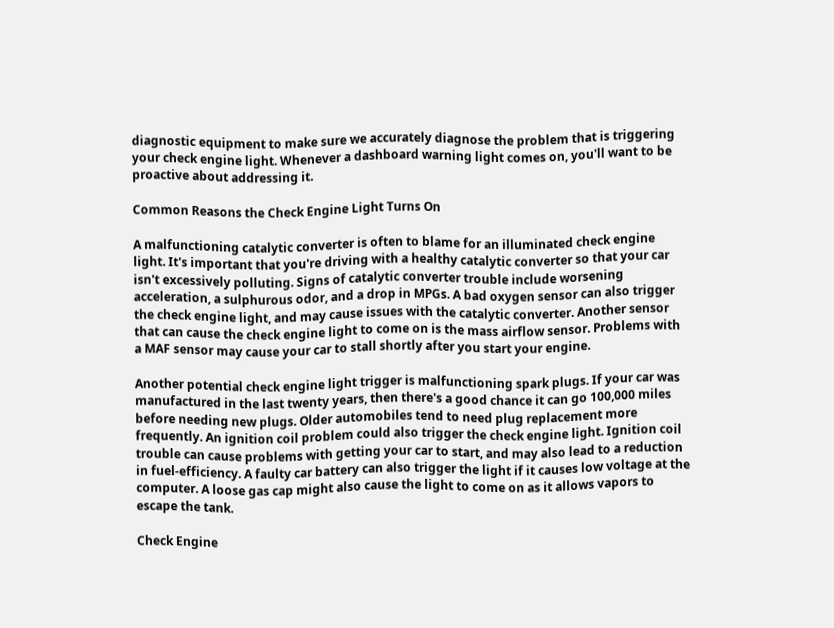diagnostic equipment to make sure we accurately diagnose the problem that is triggering your check engine light. Whenever a dashboard warning light comes on, you'll want to be proactive about addressing it.

Common Reasons the Check Engine Light Turns On

A malfunctioning catalytic converter is often to blame for an illuminated check engine light. It's important that you're driving with a healthy catalytic converter so that your car isn't excessively polluting. Signs of catalytic converter trouble include worsening acceleration, a sulphurous odor, and a drop in MPGs. A bad oxygen sensor can also trigger the check engine light, and may cause issues with the catalytic converter. Another sensor that can cause the check engine light to come on is the mass airflow sensor. Problems with a MAF sensor may cause your car to stall shortly after you start your engine.

Another potential check engine light trigger is malfunctioning spark plugs. If your car was manufactured in the last twenty years, then there's a good chance it can go 100,000 miles before needing new plugs. Older automobiles tend to need plug replacement more frequently. An ignition coil problem could also trigger the check engine light. Ignition coil trouble can cause problems with getting your car to start, and may also lead to a reduction in fuel-efficiency. A faulty car battery can also trigger the light if it causes low voltage at the computer. A loose gas cap might also cause the light to come on as it allows vapors to escape the tank.

Check Engine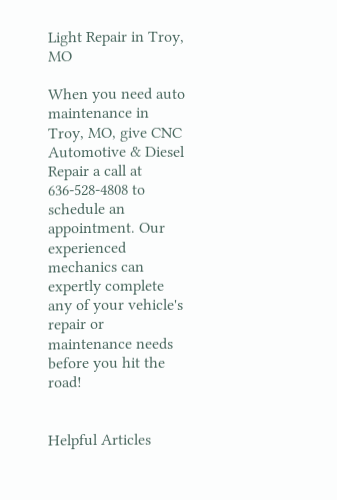Light Repair in Troy, MO

When you need auto maintenance in Troy, MO, give CNC Automotive & Diesel Repair a call at 636-528-4808 to schedule an appointment. Our experienced mechanics can expertly complete any of your vehicle's repair or maintenance needs before you hit the road!


Helpful Articles